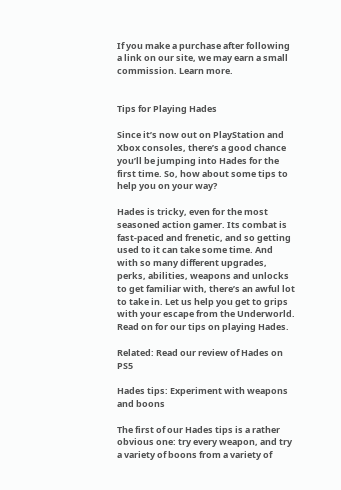If you make a purchase after following a link on our site, we may earn a small commission. Learn more.


Tips for Playing Hades

Since it’s now out on PlayStation and Xbox consoles, there’s a good chance you’ll be jumping into Hades for the first time. So, how about some tips to help you on your way?

Hades is tricky, even for the most seasoned action gamer. Its combat is fast-paced and frenetic, and so getting used to it can take some time. And with so many different upgrades, perks, abilities, weapons and unlocks to get familiar with, there’s an awful lot to take in. Let us help you get to grips with your escape from the Underworld. Read on for our tips on playing Hades.

Related: Read our review of Hades on PS5

Hades tips: Experiment with weapons and boons

The first of our Hades tips is a rather obvious one: try every weapon, and try a variety of boons from a variety of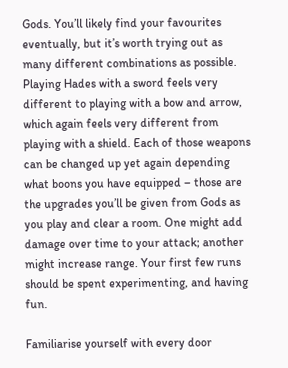Gods. You’ll likely find your favourites eventually, but it’s worth trying out as many different combinations as possible. Playing Hades with a sword feels very different to playing with a bow and arrow, which again feels very different from playing with a shield. Each of those weapons can be changed up yet again depending what boons you have equipped – those are the upgrades you’ll be given from Gods as you play and clear a room. One might add damage over time to your attack; another might increase range. Your first few runs should be spent experimenting, and having fun.

Familiarise yourself with every door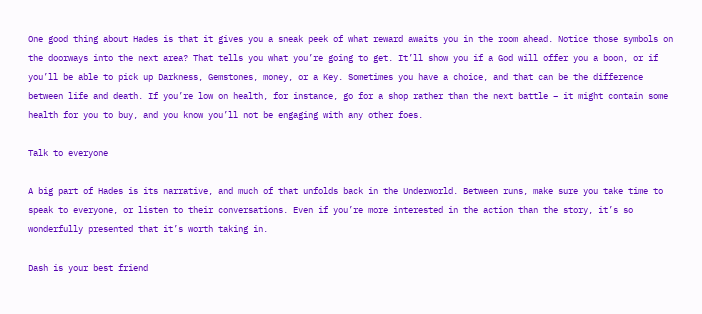One good thing about Hades is that it gives you a sneak peek of what reward awaits you in the room ahead. Notice those symbols on the doorways into the next area? That tells you what you’re going to get. It’ll show you if a God will offer you a boon, or if you’ll be able to pick up Darkness, Gemstones, money, or a Key. Sometimes you have a choice, and that can be the difference between life and death. If you’re low on health, for instance, go for a shop rather than the next battle – it might contain some health for you to buy, and you know you’ll not be engaging with any other foes.

Talk to everyone

A big part of Hades is its narrative, and much of that unfolds back in the Underworld. Between runs, make sure you take time to speak to everyone, or listen to their conversations. Even if you’re more interested in the action than the story, it’s so wonderfully presented that it’s worth taking in.

Dash is your best friend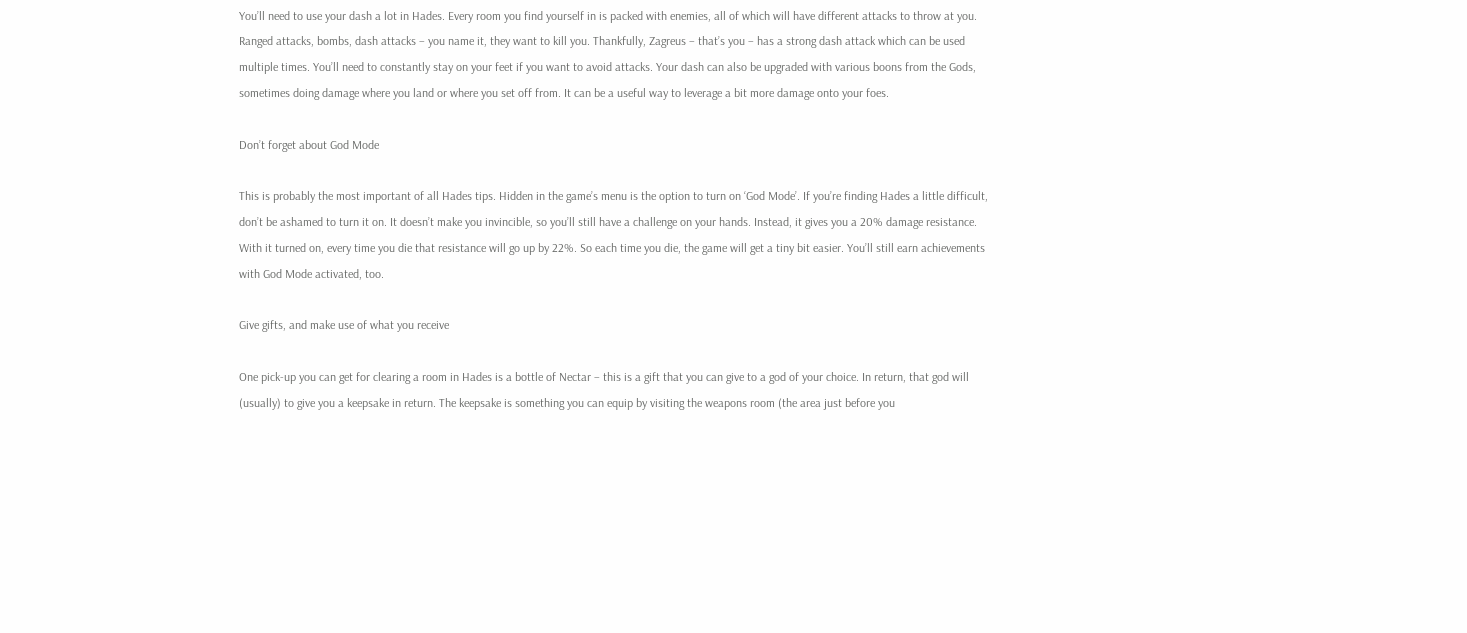You’ll need to use your dash a lot in Hades. Every room you find yourself in is packed with enemies, all of which will have different attacks to throw at you. Ranged attacks, bombs, dash attacks – you name it, they want to kill you. Thankfully, Zagreus – that’s you – has a strong dash attack which can be used multiple times. You’ll need to constantly stay on your feet if you want to avoid attacks. Your dash can also be upgraded with various boons from the Gods, sometimes doing damage where you land or where you set off from. It can be a useful way to leverage a bit more damage onto your foes.

Don’t forget about God Mode

This is probably the most important of all Hades tips. Hidden in the game’s menu is the option to turn on ‘God Mode’. If you’re finding Hades a little difficult, don’t be ashamed to turn it on. It doesn’t make you invincible, so you’ll still have a challenge on your hands. Instead, it gives you a 20% damage resistance. With it turned on, every time you die that resistance will go up by 22%. So each time you die, the game will get a tiny bit easier. You’ll still earn achievements with God Mode activated, too.

Give gifts, and make use of what you receive

One pick-up you can get for clearing a room in Hades is a bottle of Nectar – this is a gift that you can give to a god of your choice. In return, that god will (usually) to give you a keepsake in return. The keepsake is something you can equip by visiting the weapons room (the area just before you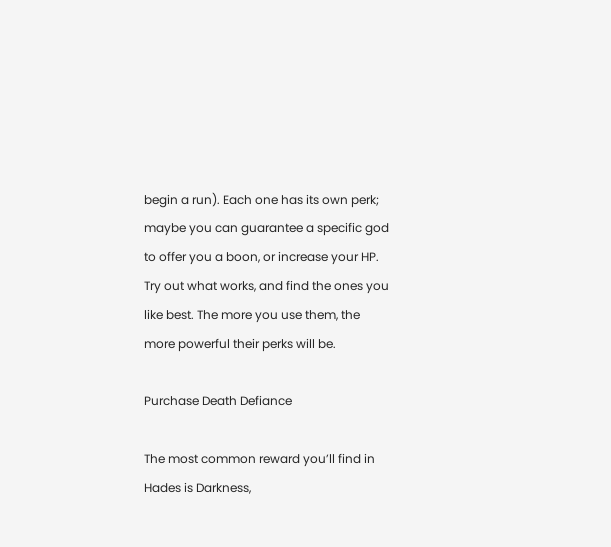begin a run). Each one has its own perk; maybe you can guarantee a specific god to offer you a boon, or increase your HP. Try out what works, and find the ones you like best. The more you use them, the more powerful their perks will be.

Purchase Death Defiance

The most common reward you’ll find in Hades is Darkness,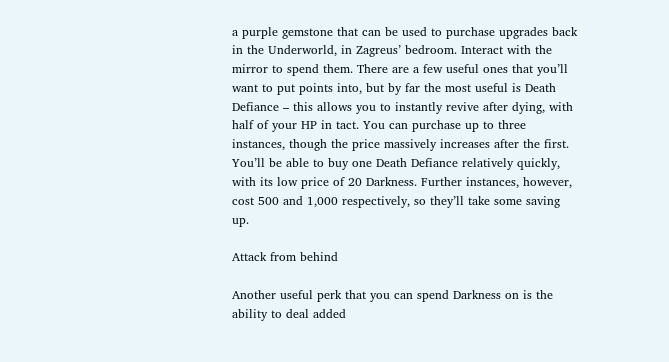a purple gemstone that can be used to purchase upgrades back in the Underworld, in Zagreus’ bedroom. Interact with the mirror to spend them. There are a few useful ones that you’ll want to put points into, but by far the most useful is Death Defiance – this allows you to instantly revive after dying, with half of your HP in tact. You can purchase up to three instances, though the price massively increases after the first. You’ll be able to buy one Death Defiance relatively quickly, with its low price of 20 Darkness. Further instances, however, cost 500 and 1,000 respectively, so they’ll take some saving up.

Attack from behind

Another useful perk that you can spend Darkness on is the ability to deal added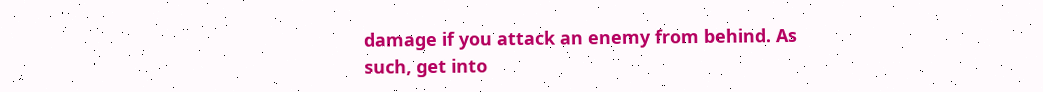damage if you attack an enemy from behind. As such, get into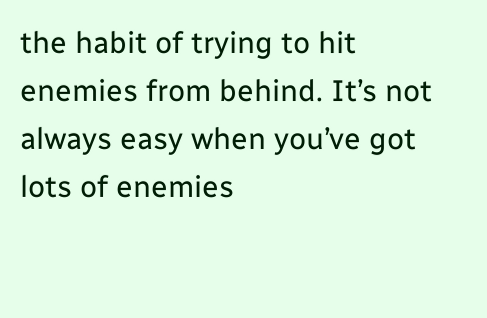the habit of trying to hit enemies from behind. It’s not always easy when you’ve got lots of enemies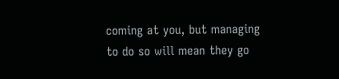coming at you, but managing to do so will mean they go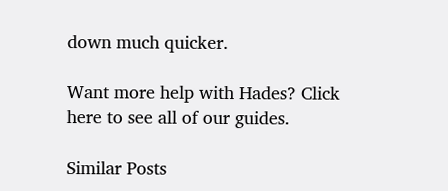down much quicker.

Want more help with Hades? Click here to see all of our guides.

Similar Posts